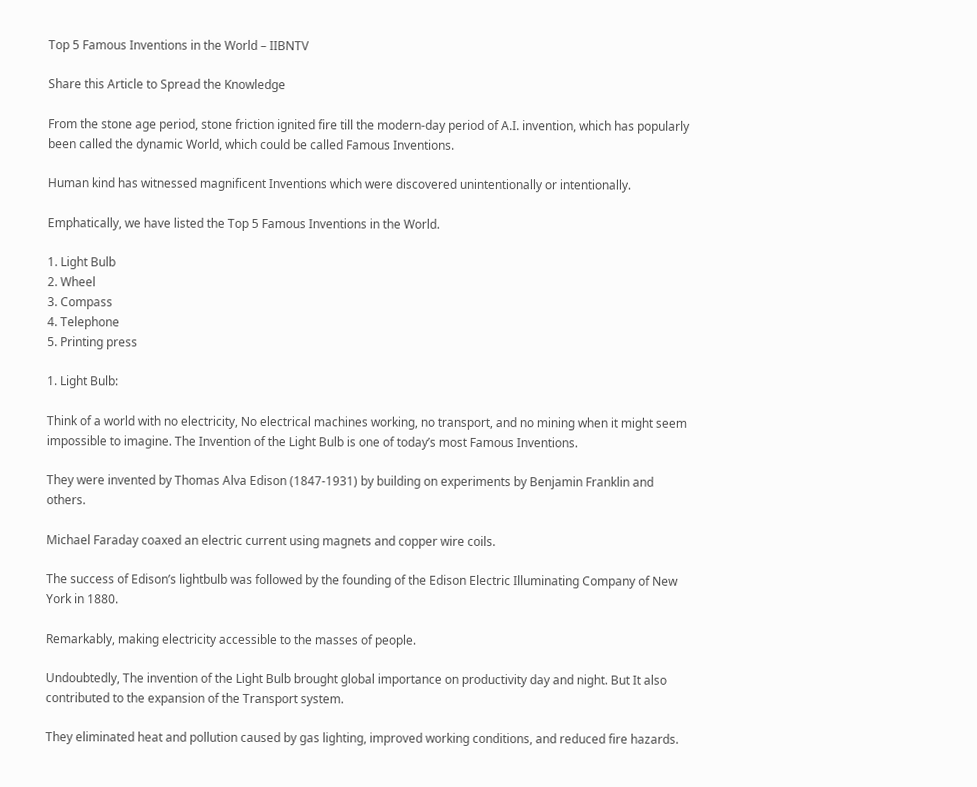Top 5 Famous Inventions in the World – IIBNTV

Share this Article to Spread the Knowledge

From the stone age period, stone friction ignited fire till the modern-day period of A.I. invention, which has popularly been called the dynamic World, which could be called Famous Inventions.

Human kind has witnessed magnificent Inventions which were discovered unintentionally or intentionally.

Emphatically, we have listed the Top 5 Famous Inventions in the World.

1. Light Bulb
2. Wheel
3. Compass
4. Telephone
5. Printing press

1. Light Bulb:

Think of a world with no electricity, No electrical machines working, no transport, and no mining when it might seem impossible to imagine. The Invention of the Light Bulb is one of today’s most Famous Inventions.

They were invented by Thomas Alva Edison (1847-1931) by building on experiments by Benjamin Franklin and others.

Michael Faraday coaxed an electric current using magnets and copper wire coils.

The success of Edison’s lightbulb was followed by the founding of the Edison Electric Illuminating Company of New York in 1880.

Remarkably, making electricity accessible to the masses of people.

Undoubtedly, The invention of the Light Bulb brought global importance on productivity day and night. But It also contributed to the expansion of the Transport system.

They eliminated heat and pollution caused by gas lighting, improved working conditions, and reduced fire hazards.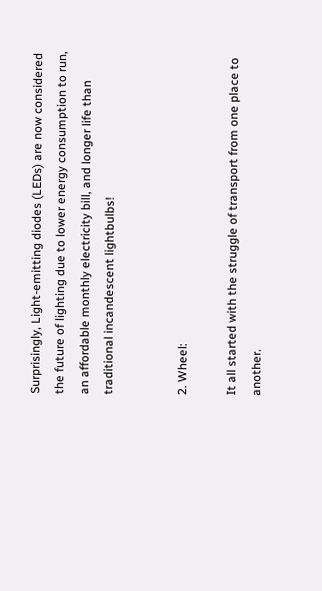Surprisingly, Light-emitting diodes (LEDs) are now considered the future of lighting due to lower energy consumption to run, an affordable monthly electricity bill, and longer life than traditional incandescent lightbulbs!


2. Wheel:

It all started with the struggle of transport from one place to another.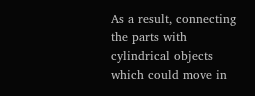As a result, connecting the parts with cylindrical objects which could move in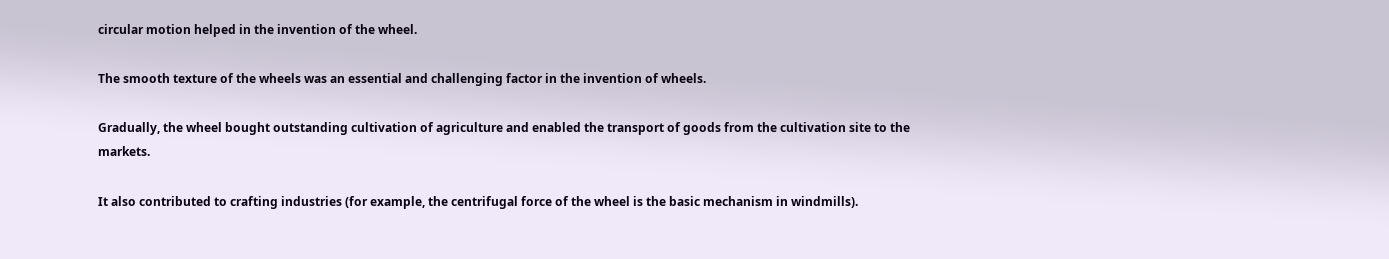circular motion helped in the invention of the wheel.

The smooth texture of the wheels was an essential and challenging factor in the invention of wheels.

Gradually, the wheel bought outstanding cultivation of agriculture and enabled the transport of goods from the cultivation site to the markets.

It also contributed to crafting industries (for example, the centrifugal force of the wheel is the basic mechanism in windmills).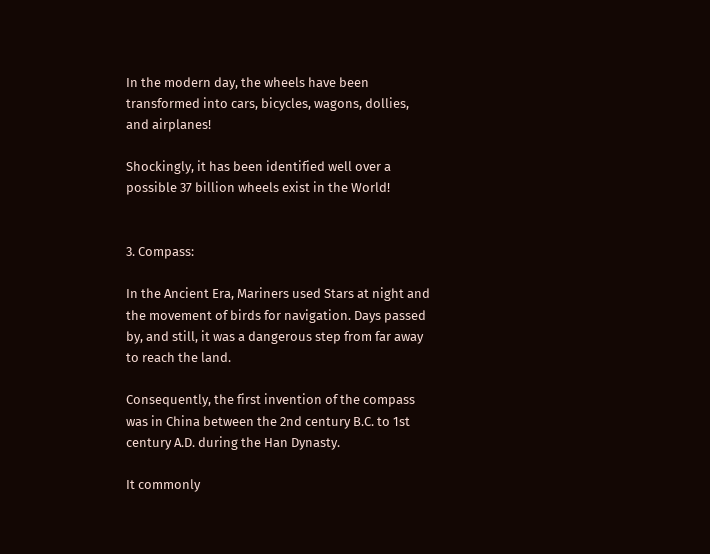In the modern day, the wheels have been transformed into cars, bicycles, wagons, dollies, and airplanes!

Shockingly, it has been identified well over a possible 37 billion wheels exist in the World!


3. Compass:

In the Ancient Era, Mariners used Stars at night and the movement of birds for navigation. Days passed by, and still, it was a dangerous step from far away to reach the land.

Consequently, the first invention of the compass was in China between the 2nd century B.C. to 1st century A.D. during the Han Dynasty.

It commonly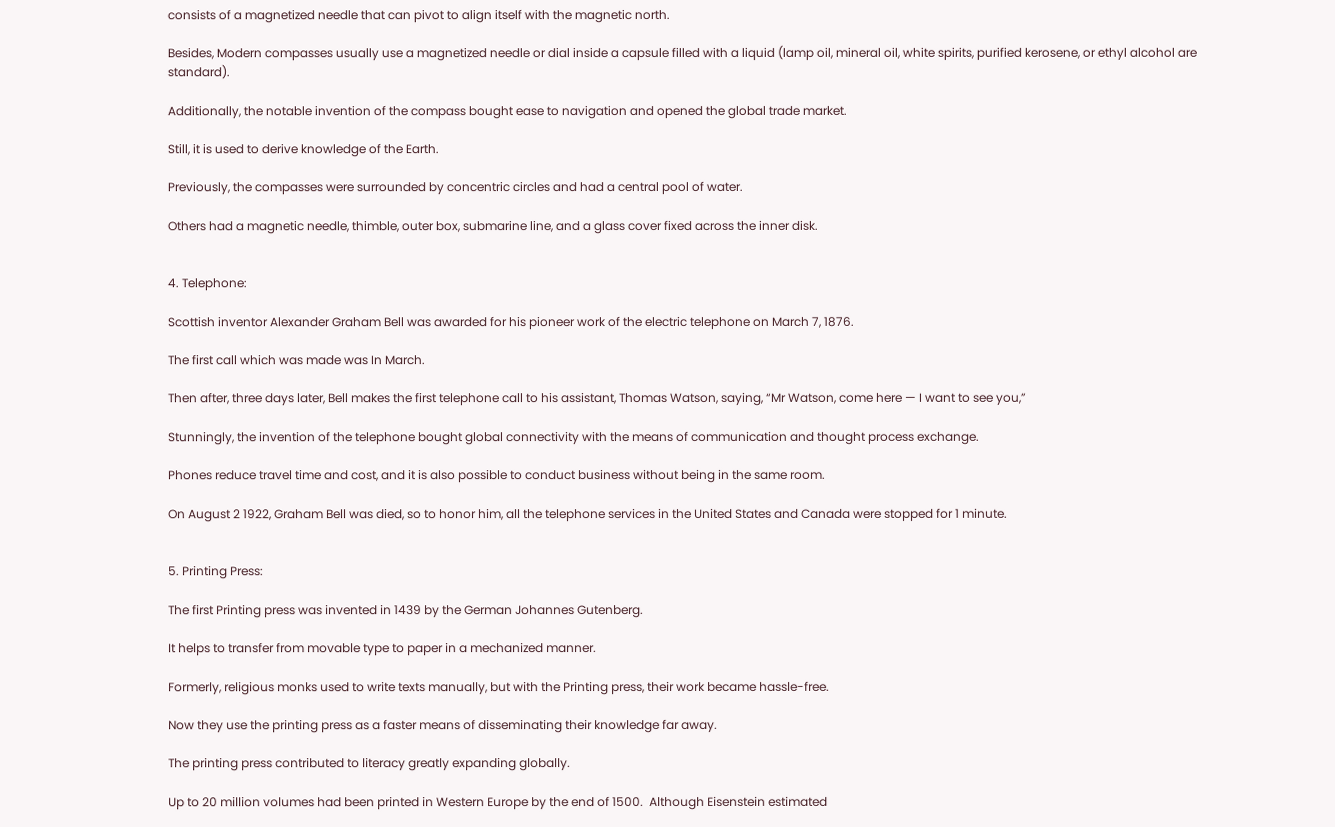consists of a magnetized needle that can pivot to align itself with the magnetic north.

Besides, Modern compasses usually use a magnetized needle or dial inside a capsule filled with a liquid (lamp oil, mineral oil, white spirits, purified kerosene, or ethyl alcohol are standard).

Additionally, the notable invention of the compass bought ease to navigation and opened the global trade market.

Still, it is used to derive knowledge of the Earth.

Previously, the compasses were surrounded by concentric circles and had a central pool of water.

Others had a magnetic needle, thimble, outer box, submarine line, and a glass cover fixed across the inner disk.


4. Telephone:

Scottish inventor Alexander Graham Bell was awarded for his pioneer work of the electric telephone on March 7, 1876.

The first call which was made was In March.

Then after, three days later, Bell makes the first telephone call to his assistant, Thomas Watson, saying, “Mr Watson, come here — I want to see you,”

Stunningly, the invention of the telephone bought global connectivity with the means of communication and thought process exchange.

Phones reduce travel time and cost, and it is also possible to conduct business without being in the same room.

On August 2 1922, Graham Bell was died, so to honor him, all the telephone services in the United States and Canada were stopped for 1 minute.


5. Printing Press:

The first Printing press was invented in 1439 by the German Johannes Gutenberg.

It helps to transfer from movable type to paper in a mechanized manner.

Formerly, religious monks used to write texts manually, but with the Printing press, their work became hassle-free.

Now they use the printing press as a faster means of disseminating their knowledge far away.

The printing press contributed to literacy greatly expanding globally.

Up to 20 million volumes had been printed in Western Europe by the end of 1500.  Although Eisenstein estimated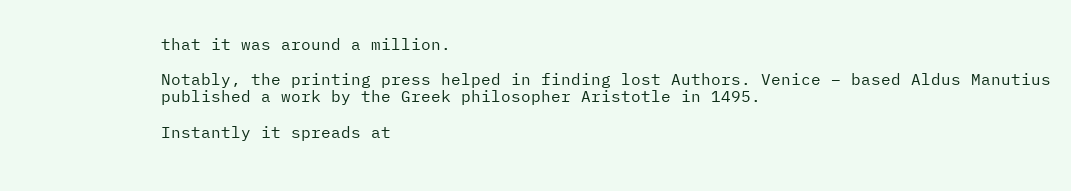that it was around a million.

Notably, the printing press helped in finding lost Authors. Venice – based Aldus Manutius published a work by the Greek philosopher Aristotle in 1495.

Instantly it spreads at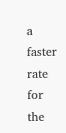a faster rate for the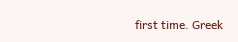first time. Greek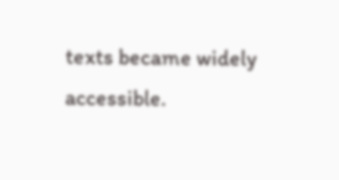texts became widely accessible.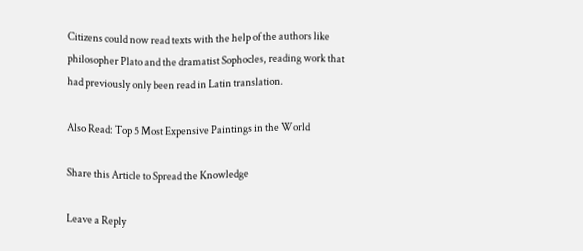Citizens could now read texts with the help of the authors like philosopher Plato and the dramatist Sophocles, reading work that had previously only been read in Latin translation.

Also Read: Top 5 Most Expensive Paintings in the World

Share this Article to Spread the Knowledge

Leave a Reply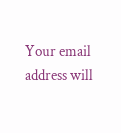Your email address will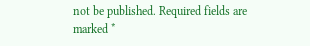not be published. Required fields are marked *